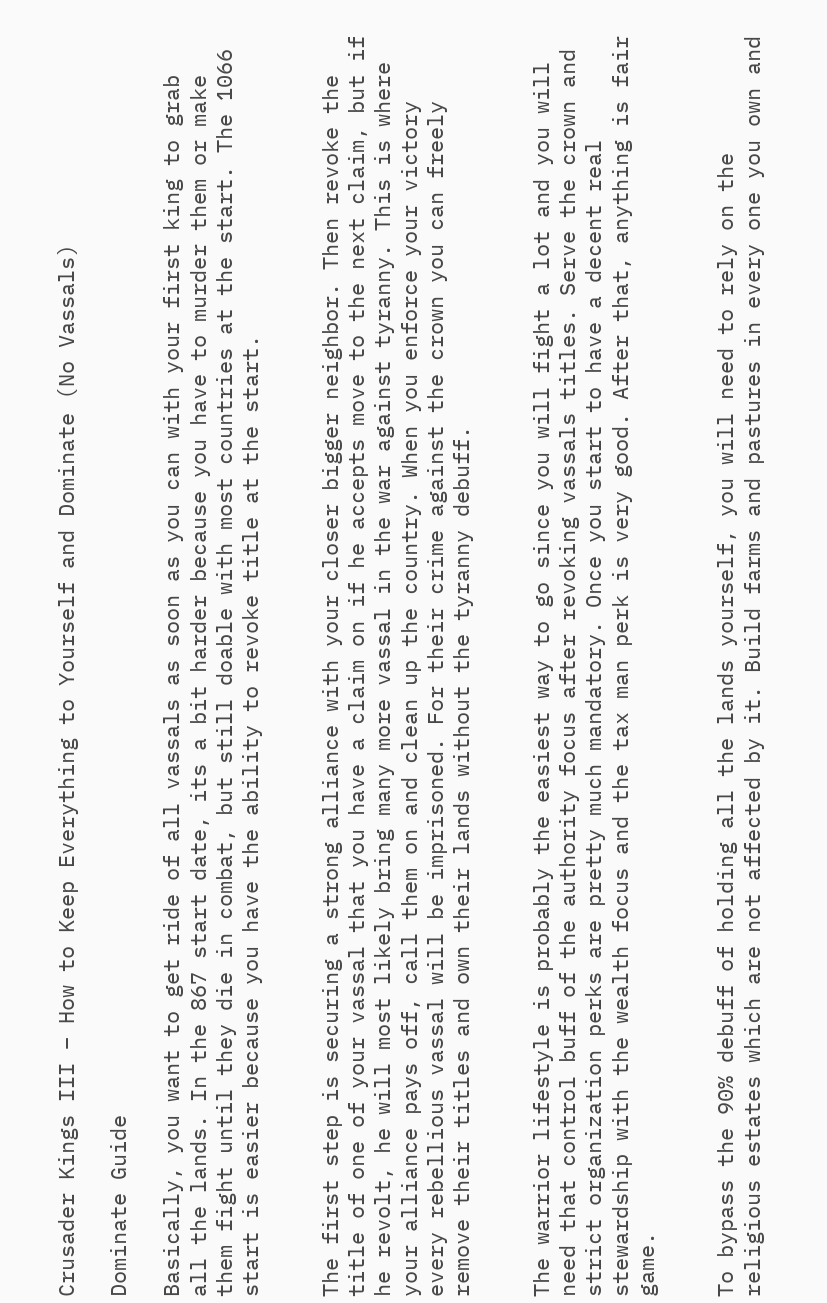Crusader Kings III – How to Keep Everything to Yourself and Dominate (No Vassals)

Dominate Guide

Basically, you want to get ride of all vassals as soon as you can with your first king to grab all the lands. In the 867 start date, its a bit harder because you have to murder them or make them fight until they die in combat, but still doable with most countries at the start. The 1066 start is easier because you have the ability to revoke title at the start.


The first step is securing a strong alliance with your closer bigger neighbor. Then revoke the title of one of your vassal that you have a claim on if he accepts move to the next claim, but if he revolt, he will most likely bring many more vassal in the war against tyranny. This is where your alliance pays off, call them on and clean up the country. When you enforce your victory every rebellious vassal will be imprisoned. For their crime against the crown you can freely remove their titles and own their lands without the tyranny debuff.


The warrior lifestyle is probably the easiest way to go since you will fight a lot and you will need that control buff of the authority focus after revoking vassals titles. Serve the crown and strict organization perks are pretty much mandatory. Once you start to have a decent real stewardship with the wealth focus and the tax man perk is very good. After that, anything is fair game.


To bypass the 90% debuff of holding all the lands yourself, you will need to rely on the religious estates which are not affected by it. Build farms and pastures in every one you own and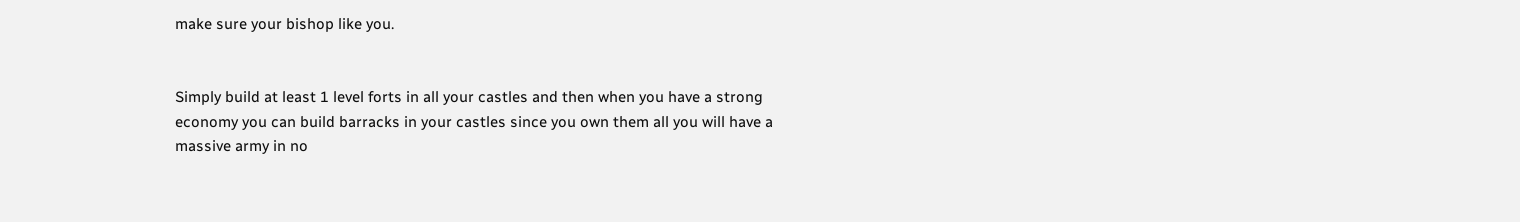make sure your bishop like you.


Simply build at least 1 level forts in all your castles and then when you have a strong economy you can build barracks in your castles since you own them all you will have a massive army in no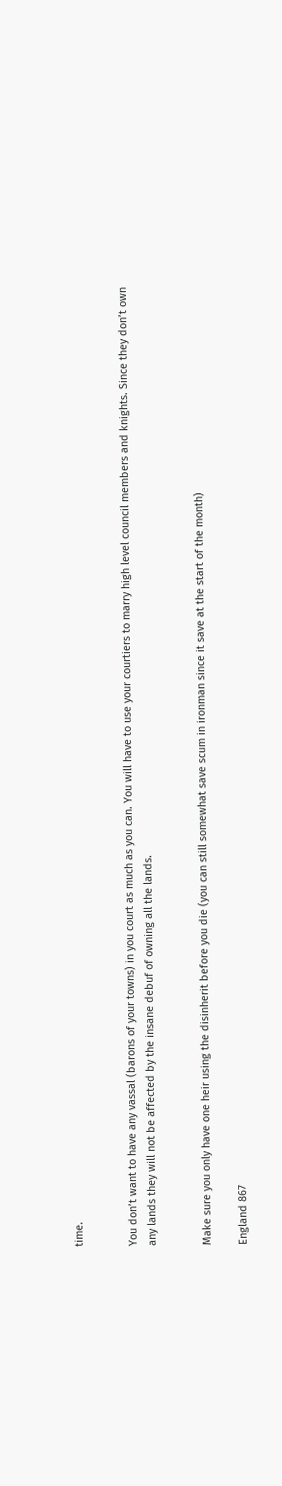time.


You don’t want to have any vassal (barons of your towns) in you court as much as you can. You will have to use your courtiers to marry high level council members and knights. Since they don’t own any lands they will not be affected by the insane debuf of owning all the lands.


Make sure you only have one heir using the disinherit before you die (you can still somewhat save scum in ironman since it save at the start of the month)

England 867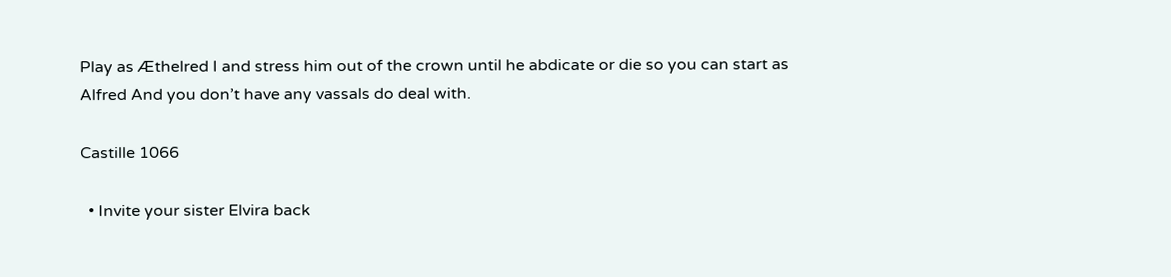Play as Æthelred I and stress him out of the crown until he abdicate or die so you can start as Alfred And you don’t have any vassals do deal with.

Castille 1066

  • Invite your sister Elvira back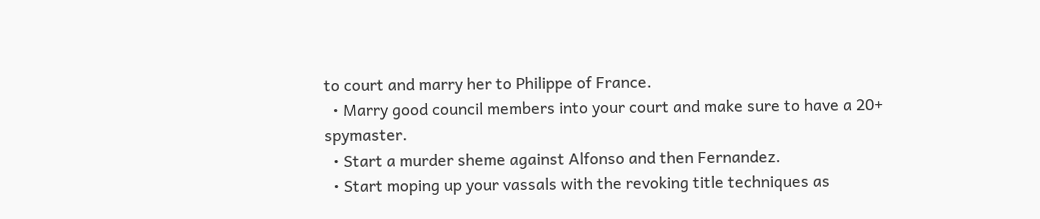to court and marry her to Philippe of France.
  • Marry good council members into your court and make sure to have a 20+ spymaster.
  • Start a murder sheme against Alfonso and then Fernandez.
  • Start moping up your vassals with the revoking title techniques as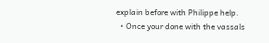explain before with Philippe help.
  • Once your done with the vassals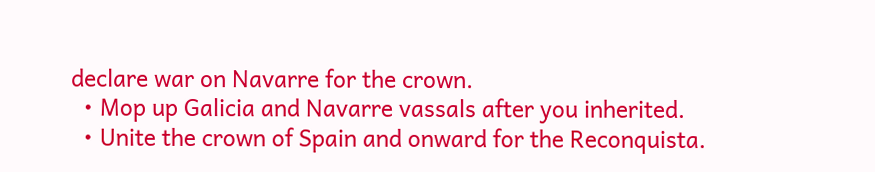declare war on Navarre for the crown.
  • Mop up Galicia and Navarre vassals after you inherited.
  • Unite the crown of Spain and onward for the Reconquista.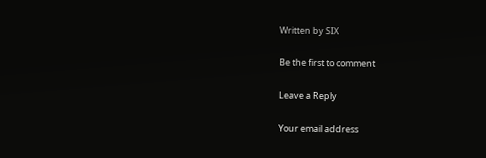Written by SIX

Be the first to comment

Leave a Reply

Your email address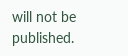will not be published.